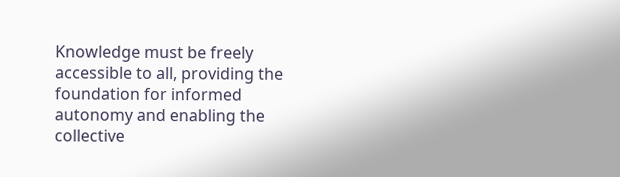Knowledge must be freely accessible to all, providing the foundation for informed autonomy and enabling the collective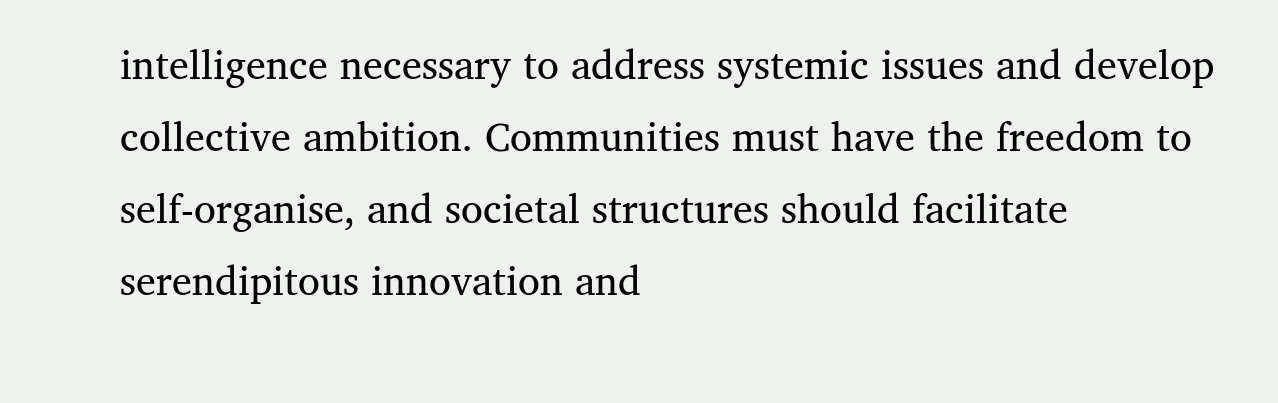intelligence necessary to address systemic issues and develop collective ambition. Communities must have the freedom to self-organise, and societal structures should facilitate serendipitous innovation and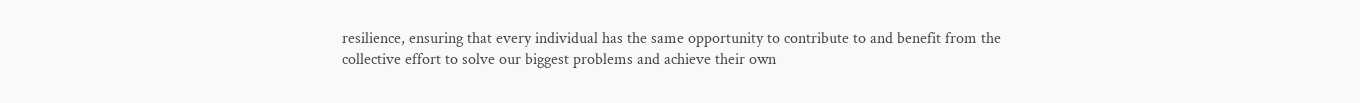resilience, ensuring that every individual has the same opportunity to contribute to and benefit from the collective effort to solve our biggest problems and achieve their own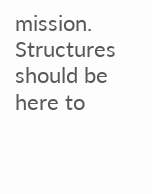mission. Structures should be here to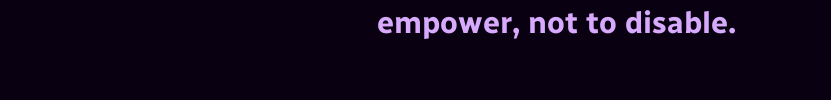empower, not to disable.